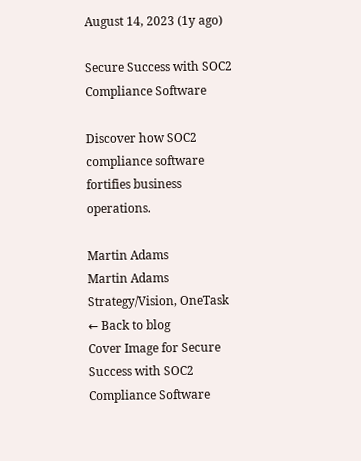August 14, 2023 (1y ago)

Secure Success with SOC2 Compliance Software

Discover how SOC2 compliance software fortifies business operations.

Martin Adams
Martin Adams
Strategy/Vision, OneTask
← Back to blog
Cover Image for Secure Success with SOC2 Compliance Software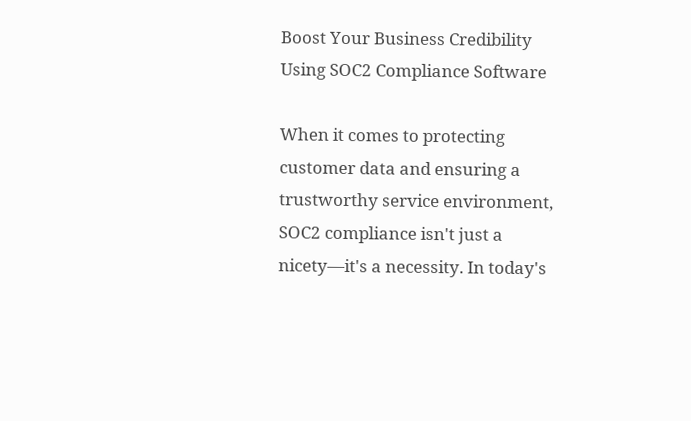Boost Your Business Credibility Using SOC2 Compliance Software

When it comes to protecting customer data and ensuring a trustworthy service environment, SOC2 compliance isn't just a nicety—it's a necessity. In today's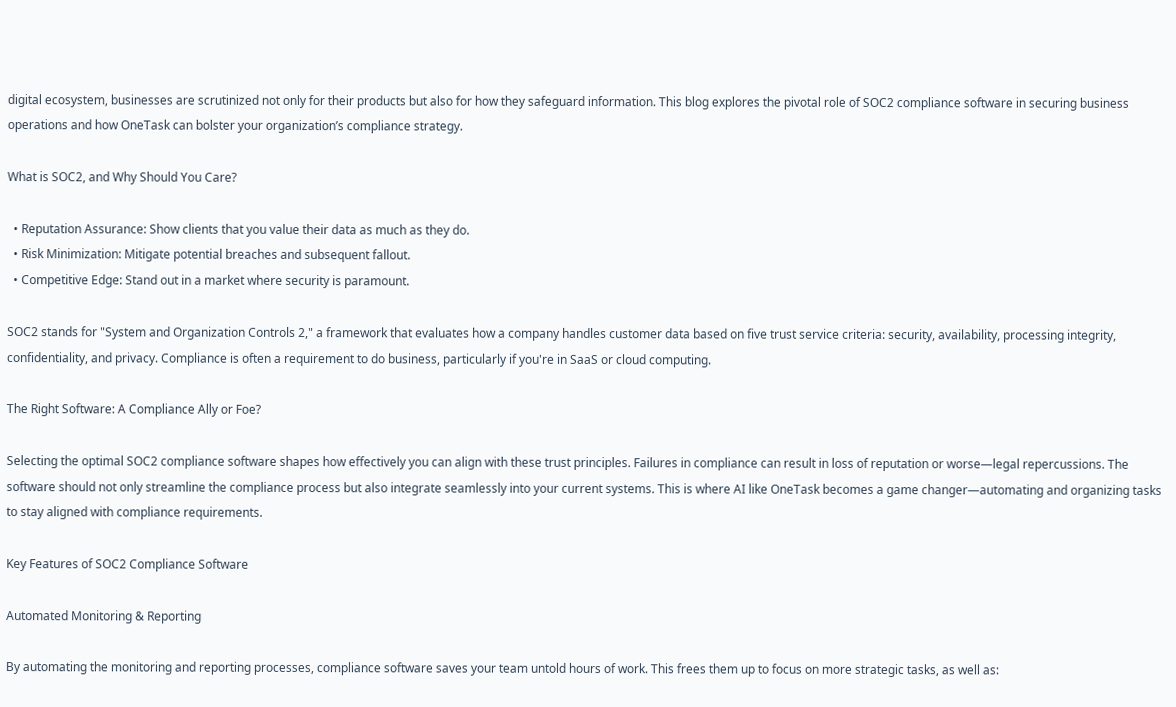digital ecosystem, businesses are scrutinized not only for their products but also for how they safeguard information. This blog explores the pivotal role of SOC2 compliance software in securing business operations and how OneTask can bolster your organization’s compliance strategy.

What is SOC2, and Why Should You Care?

  • Reputation Assurance: Show clients that you value their data as much as they do.
  • Risk Minimization: Mitigate potential breaches and subsequent fallout.
  • Competitive Edge: Stand out in a market where security is paramount.

SOC2 stands for "System and Organization Controls 2," a framework that evaluates how a company handles customer data based on five trust service criteria: security, availability, processing integrity, confidentiality, and privacy. Compliance is often a requirement to do business, particularly if you're in SaaS or cloud computing.

The Right Software: A Compliance Ally or Foe?

Selecting the optimal SOC2 compliance software shapes how effectively you can align with these trust principles. Failures in compliance can result in loss of reputation or worse—legal repercussions. The software should not only streamline the compliance process but also integrate seamlessly into your current systems. This is where AI like OneTask becomes a game changer—automating and organizing tasks to stay aligned with compliance requirements.

Key Features of SOC2 Compliance Software

Automated Monitoring & Reporting

By automating the monitoring and reporting processes, compliance software saves your team untold hours of work. This frees them up to focus on more strategic tasks, as well as: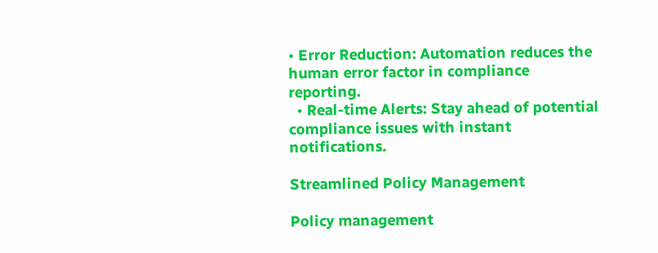• Error Reduction: Automation reduces the human error factor in compliance reporting.
  • Real-time Alerts: Stay ahead of potential compliance issues with instant notifications.

Streamlined Policy Management

Policy management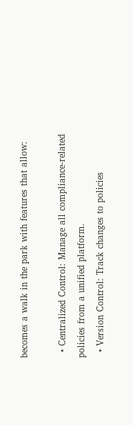becomes a walk in the park with features that allow:

  • Centralized Control: Manage all compliance-related policies from a unified platform.
  • Version Control: Track changes to policies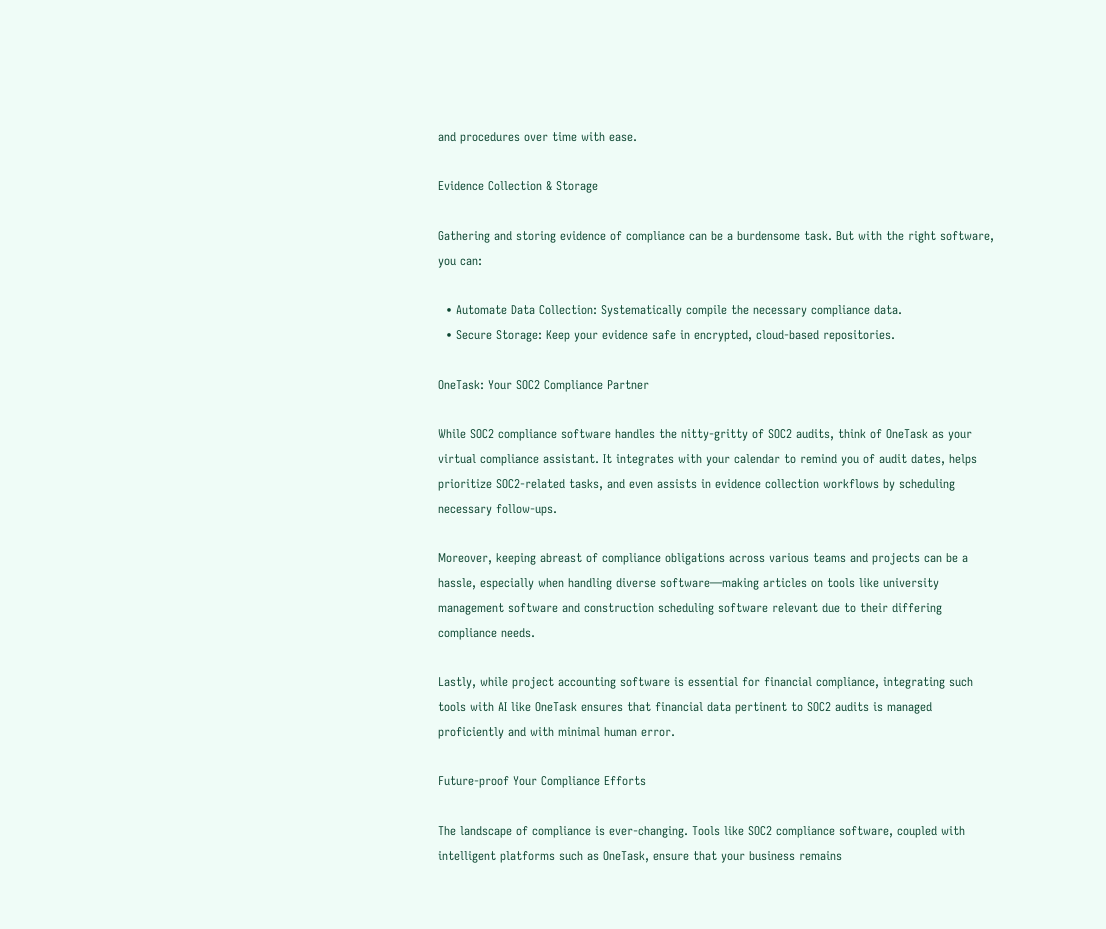and procedures over time with ease.

Evidence Collection & Storage

Gathering and storing evidence of compliance can be a burdensome task. But with the right software, you can:

  • Automate Data Collection: Systematically compile the necessary compliance data.
  • Secure Storage: Keep your evidence safe in encrypted, cloud-based repositories.

OneTask: Your SOC2 Compliance Partner

While SOC2 compliance software handles the nitty-gritty of SOC2 audits, think of OneTask as your virtual compliance assistant. It integrates with your calendar to remind you of audit dates, helps prioritize SOC2-related tasks, and even assists in evidence collection workflows by scheduling necessary follow-ups.

Moreover, keeping abreast of compliance obligations across various teams and projects can be a hassle, especially when handling diverse software—making articles on tools like university management software and construction scheduling software relevant due to their differing compliance needs.

Lastly, while project accounting software is essential for financial compliance, integrating such tools with AI like OneTask ensures that financial data pertinent to SOC2 audits is managed proficiently and with minimal human error.

Future-proof Your Compliance Efforts

The landscape of compliance is ever-changing. Tools like SOC2 compliance software, coupled with intelligent platforms such as OneTask, ensure that your business remains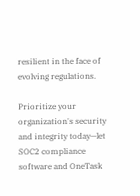resilient in the face of evolving regulations.

Prioritize your organization's security and integrity today—let SOC2 compliance software and OneTask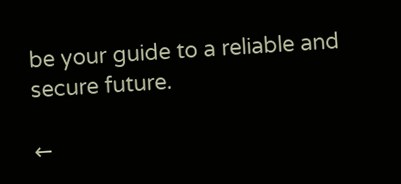be your guide to a reliable and secure future.

←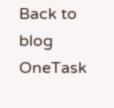Back to blog
OneTask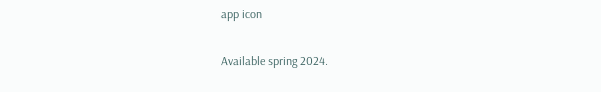app icon

Available spring 2024.